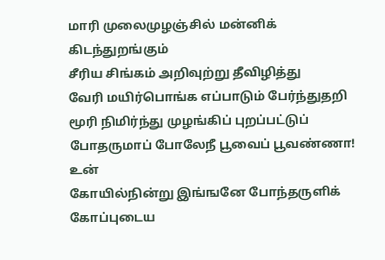மாரி முலைமுழஞ்சில் மன்னிக் கிடந்துறங்கும்
சீரிய சிங்கம் அறிவுற்று தீவிழித்து
வேரி மயிர்பொங்க எப்பாடும் பேர்ந்துதறி
மூரி நிமிர்ந்து முழங்கிப் புறப்பட்டுப்
போதருமாப் போலேநீ பூவைப் பூவண்ணா! உன்
கோயில்நின்று இங்ஙனே போந்தருளிக் கோப்புடைய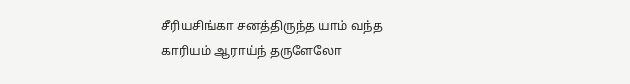சீரியசிங்கா சனத்திருந்த யாம் வந்த
காரியம் ஆராய்ந் தருளேலோ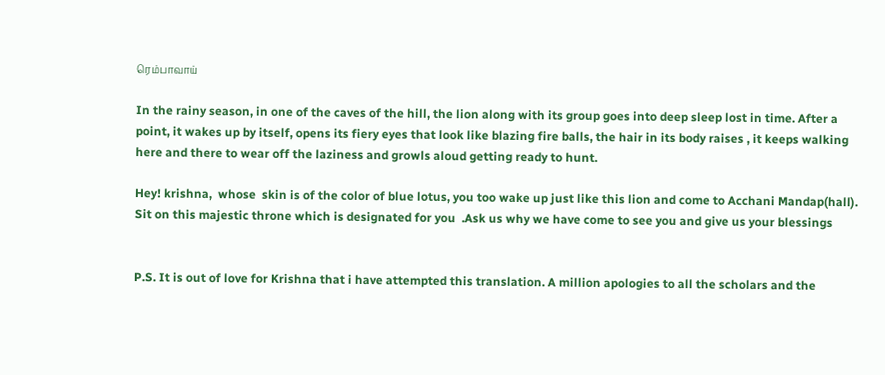ரெம்பாவாய்

In the rainy season, in one of the caves of the hill, the lion along with its group goes into deep sleep lost in time. After a point, it wakes up by itself, opens its fiery eyes that look like blazing fire balls, the hair in its body raises , it keeps walking here and there to wear off the laziness and growls aloud getting ready to hunt.

Hey! krishna,  whose  skin is of the color of blue lotus, you too wake up just like this lion and come to Acchani Mandap(hall). Sit on this majestic throne which is designated for you  .Ask us why we have come to see you and give us your blessings


P.S. It is out of love for Krishna that i have attempted this translation. A million apologies to all the scholars and the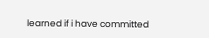learned if i have committed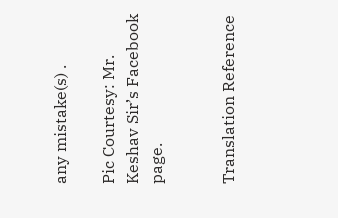any mistake(s) .

Pic Courtesy: Mr. Keshav Sir’s Facebook page.


Translation Reference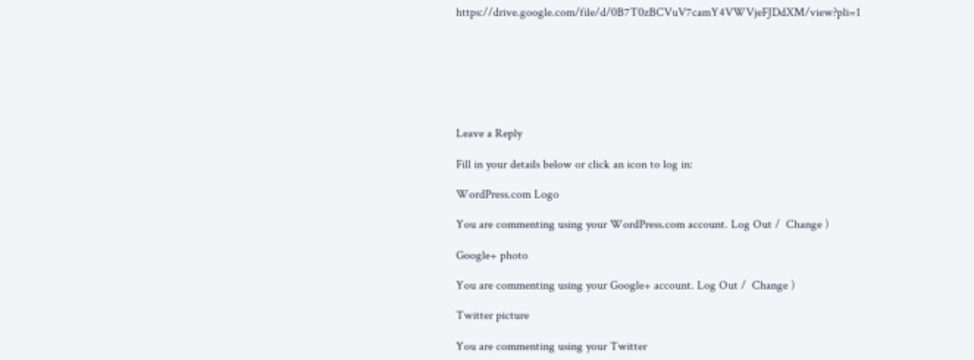https://drive.google.com/file/d/0B7T0zBCVuV7camY4VWVjeFJDdXM/view?pli=1







Leave a Reply

Fill in your details below or click an icon to log in:

WordPress.com Logo

You are commenting using your WordPress.com account. Log Out /  Change )

Google+ photo

You are commenting using your Google+ account. Log Out /  Change )

Twitter picture

You are commenting using your Twitter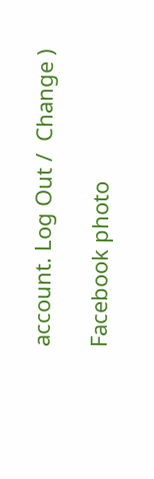account. Log Out /  Change )

Facebook photo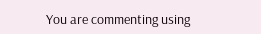You are commenting using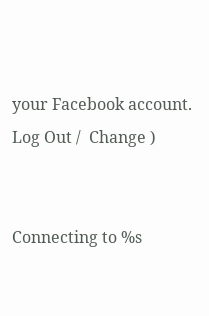your Facebook account. Log Out /  Change )


Connecting to %s